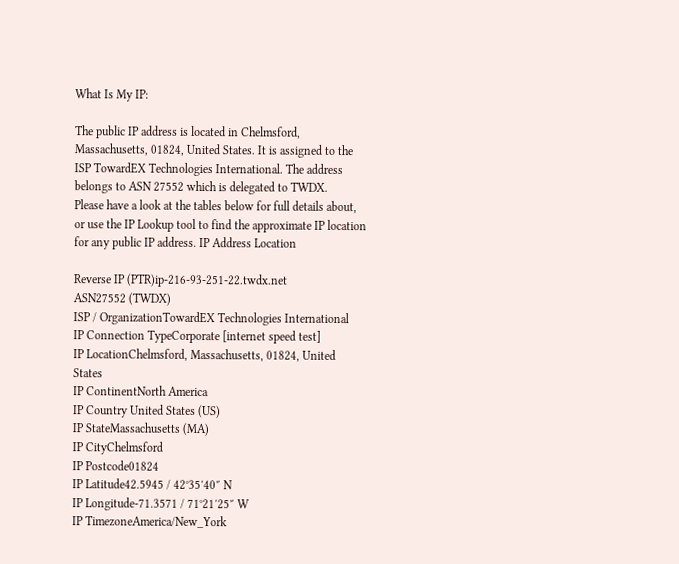What Is My IP:

The public IP address is located in Chelmsford, Massachusetts, 01824, United States. It is assigned to the ISP TowardEX Technologies International. The address belongs to ASN 27552 which is delegated to TWDX.
Please have a look at the tables below for full details about, or use the IP Lookup tool to find the approximate IP location for any public IP address. IP Address Location

Reverse IP (PTR)ip-216-93-251-22.twdx.net
ASN27552 (TWDX)
ISP / OrganizationTowardEX Technologies International
IP Connection TypeCorporate [internet speed test]
IP LocationChelmsford, Massachusetts, 01824, United States
IP ContinentNorth America
IP Country United States (US)
IP StateMassachusetts (MA)
IP CityChelmsford
IP Postcode01824
IP Latitude42.5945 / 42°35′40″ N
IP Longitude-71.3571 / 71°21′25″ W
IP TimezoneAmerica/New_York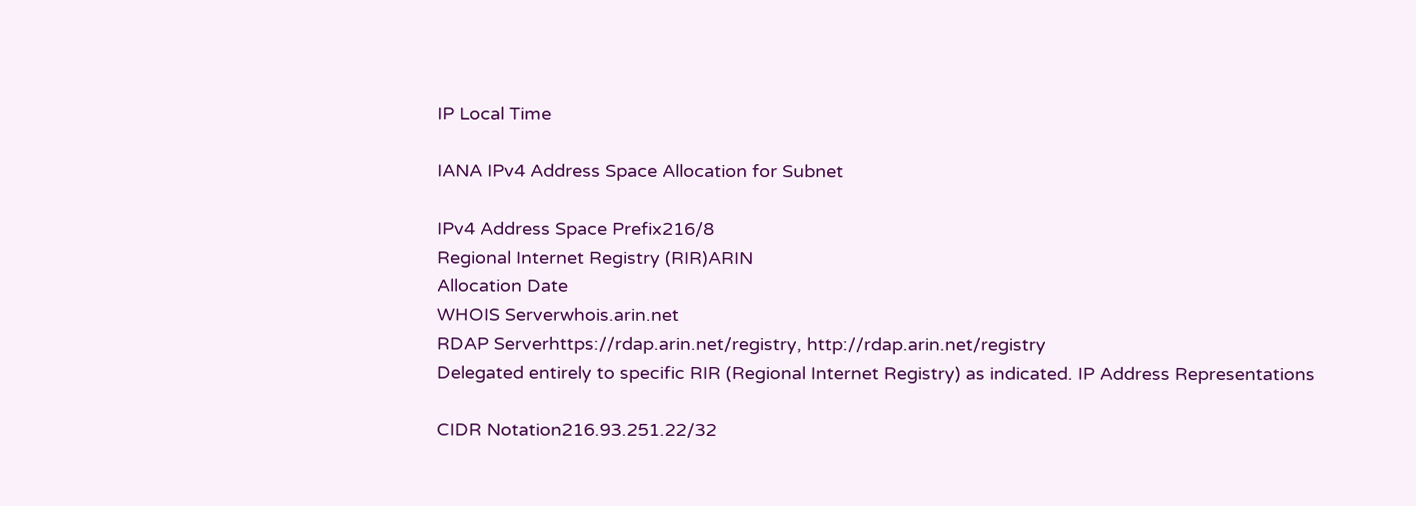IP Local Time

IANA IPv4 Address Space Allocation for Subnet

IPv4 Address Space Prefix216/8
Regional Internet Registry (RIR)ARIN
Allocation Date
WHOIS Serverwhois.arin.net
RDAP Serverhttps://rdap.arin.net/registry, http://rdap.arin.net/registry
Delegated entirely to specific RIR (Regional Internet Registry) as indicated. IP Address Representations

CIDR Notation216.93.251.22/32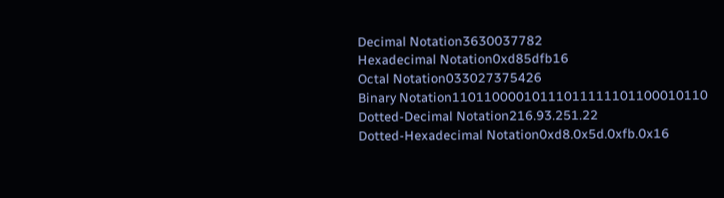Decimal Notation3630037782
Hexadecimal Notation0xd85dfb16
Octal Notation033027375426
Binary Notation11011000010111011111101100010110
Dotted-Decimal Notation216.93.251.22
Dotted-Hexadecimal Notation0xd8.0x5d.0xfb.0x16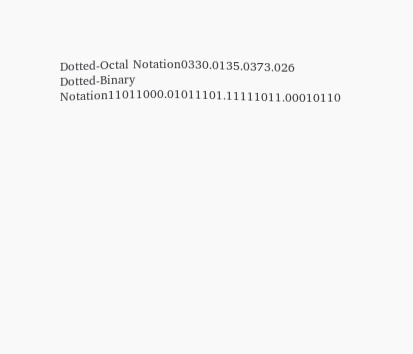Dotted-Octal Notation0330.0135.0373.026
Dotted-Binary Notation11011000.01011101.11111011.00010110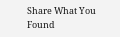Share What You Found